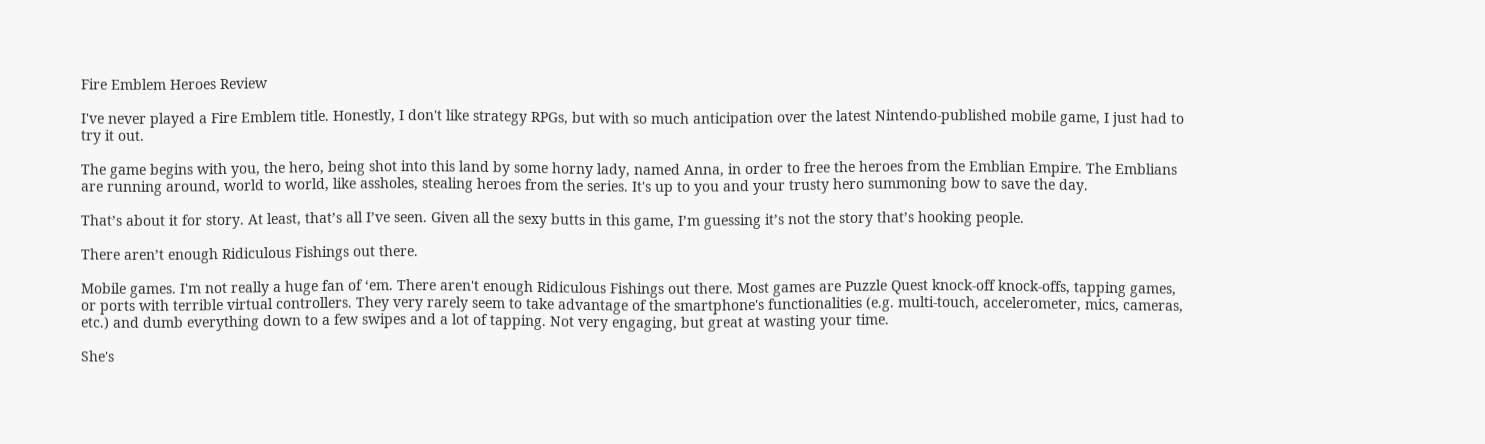Fire Emblem Heroes Review

I've never played a Fire Emblem title. Honestly, I don't like strategy RPGs, but with so much anticipation over the latest Nintendo-published mobile game, I just had to try it out.

The game begins with you, the hero, being shot into this land by some horny lady, named Anna, in order to free the heroes from the Emblian Empire. The Emblians are running around, world to world, like assholes, stealing heroes from the series. It's up to you and your trusty hero summoning bow to save the day.

That’s about it for story. At least, that’s all I’ve seen. Given all the sexy butts in this game, I’m guessing it’s not the story that’s hooking people.

There aren’t enough Ridiculous Fishings out there.

Mobile games. I'm not really a huge fan of ‘em. There aren't enough Ridiculous Fishings out there. Most games are Puzzle Quest knock-off knock-offs, tapping games, or ports with terrible virtual controllers. They very rarely seem to take advantage of the smartphone's functionalities (e.g. multi-touch, accelerometer, mics, cameras, etc.) and dumb everything down to a few swipes and a lot of tapping. Not very engaging, but great at wasting your time.

She's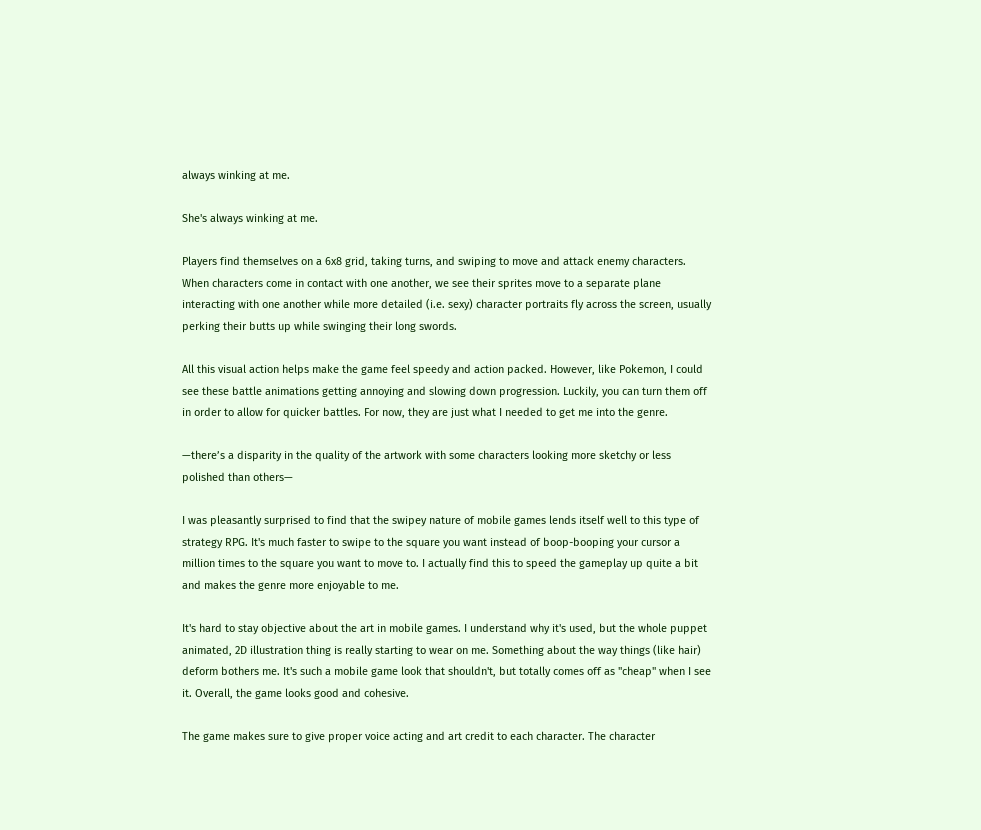always winking at me.

She's always winking at me.

Players find themselves on a 6x8 grid, taking turns, and swiping to move and attack enemy characters. When characters come in contact with one another, we see their sprites move to a separate plane interacting with one another while more detailed (i.e. sexy) character portraits fly across the screen, usually perking their butts up while swinging their long swords.

All this visual action helps make the game feel speedy and action packed. However, like Pokemon, I could see these battle animations getting annoying and slowing down progression. Luckily, you can turn them off in order to allow for quicker battles. For now, they are just what I needed to get me into the genre.

—there’s a disparity in the quality of the artwork with some characters looking more sketchy or less polished than others—

I was pleasantly surprised to find that the swipey nature of mobile games lends itself well to this type of strategy RPG. It's much faster to swipe to the square you want instead of boop-booping your cursor a million times to the square you want to move to. I actually find this to speed the gameplay up quite a bit and makes the genre more enjoyable to me.

It's hard to stay objective about the art in mobile games. I understand why it's used, but the whole puppet animated, 2D illustration thing is really starting to wear on me. Something about the way things (like hair) deform bothers me. It's such a mobile game look that shouldn't, but totally comes off as "cheap" when I see it. Overall, the game looks good and cohesive.

The game makes sure to give proper voice acting and art credit to each character. The character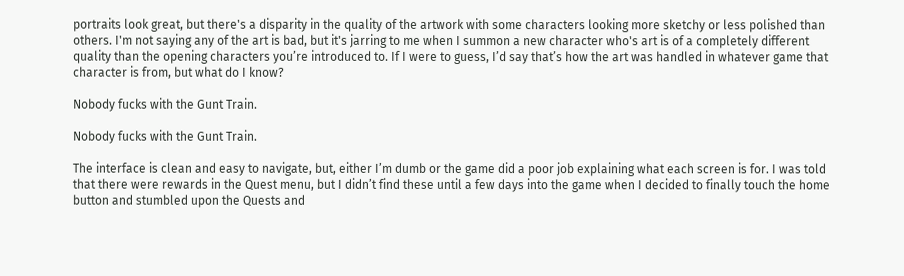portraits look great, but there's a disparity in the quality of the artwork with some characters looking more sketchy or less polished than others. I'm not saying any of the art is bad, but it's jarring to me when I summon a new character who's art is of a completely different quality than the opening characters you’re introduced to. If I were to guess, I’d say that’s how the art was handled in whatever game that character is from, but what do I know?

Nobody fucks with the Gunt Train.

Nobody fucks with the Gunt Train.

The interface is clean and easy to navigate, but, either I’m dumb or the game did a poor job explaining what each screen is for. I was told that there were rewards in the Quest menu, but I didn’t find these until a few days into the game when I decided to finally touch the home button and stumbled upon the Quests and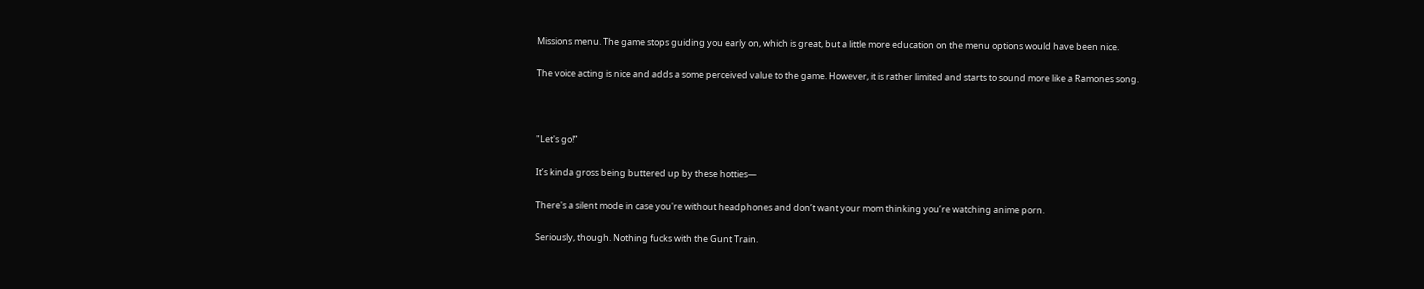Missions menu. The game stops guiding you early on, which is great, but a little more education on the menu options would have been nice.

The voice acting is nice and adds a some perceived value to the game. However, it is rather limited and starts to sound more like a Ramones song.



"Let's go!”

It’s kinda gross being buttered up by these hotties—

There's a silent mode in case you're without headphones and don’t want your mom thinking you’re watching anime porn.

Seriously, though. Nothing fucks with the Gunt Train.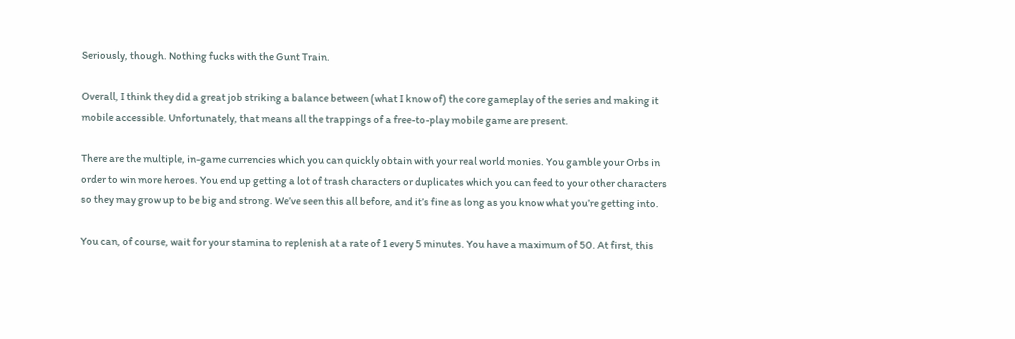Seriously, though. Nothing fucks with the Gunt Train.

Overall, I think they did a great job striking a balance between (what I know of) the core gameplay of the series and making it mobile accessible. Unfortunately, that means all the trappings of a free-to-play mobile game are present.

There are the multiple, in-game currencies which you can quickly obtain with your real world monies. You gamble your Orbs in order to win more heroes. You end up getting a lot of trash characters or duplicates which you can feed to your other characters so they may grow up to be big and strong. We’ve seen this all before, and it’s fine as long as you know what you’re getting into.

You can, of course, wait for your stamina to replenish at a rate of 1 every 5 minutes. You have a maximum of 50. At first, this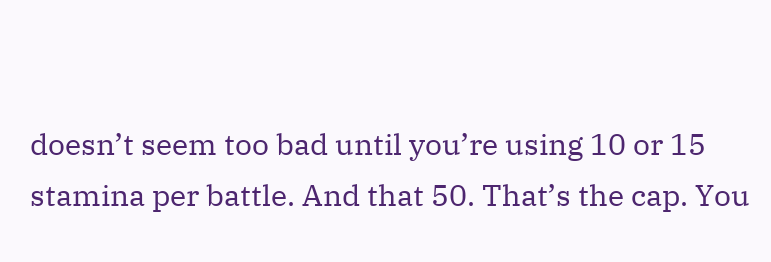doesn’t seem too bad until you’re using 10 or 15 stamina per battle. And that 50. That’s the cap. You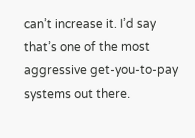can’t increase it. I’d say that’s one of the most aggressive get-you-to-pay systems out there.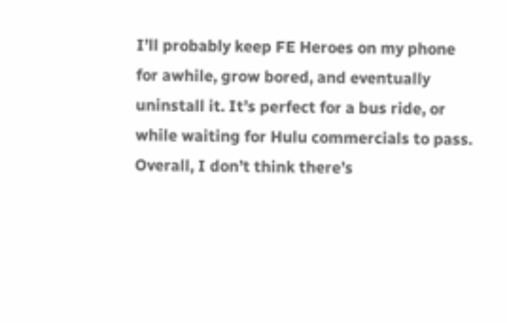I’ll probably keep FE Heroes on my phone for awhile, grow bored, and eventually uninstall it. It’s perfect for a bus ride, or while waiting for Hulu commercials to pass. Overall, I don’t think there’s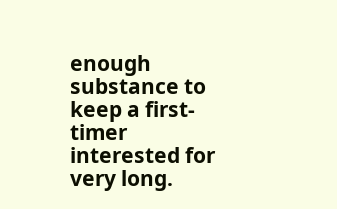enough substance to keep a first-timer interested for very long.